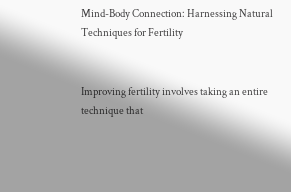Mind-Body Connection: Harnessing Natural Techniques for Fertility


Improving fertility involves taking an entire technique that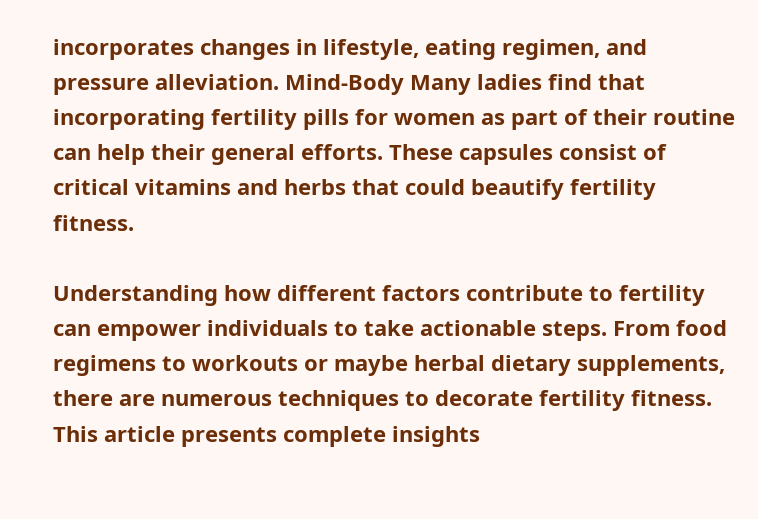incorporates changes in lifestyle, eating regimen, and pressure alleviation. Mind-Body Many ladies find that incorporating fertility pills for women as part of their routine can help their general efforts. These capsules consist of critical vitamins and herbs that could beautify fertility fitness.

Understanding how different factors contribute to fertility can empower individuals to take actionable steps. From food regimens to workouts or maybe herbal dietary supplements, there are numerous techniques to decorate fertility fitness. This article presents complete insights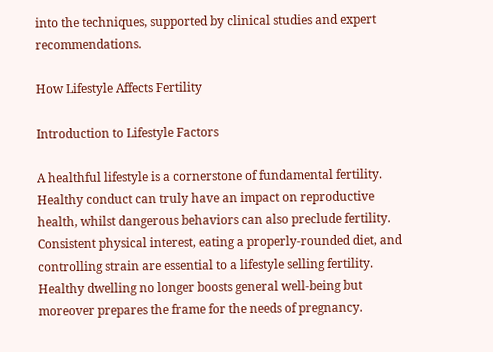into the techniques, supported by clinical studies and expert recommendations.

How Lifestyle Affects Fertility

Introduction to Lifestyle Factors

A healthful lifestyle is a cornerstone of fundamental fertility. Healthy conduct can truly have an impact on reproductive health, whilst dangerous behaviors can also preclude fertility. Consistent physical interest, eating a properly-rounded diet, and controlling strain are essential to a lifestyle selling fertility. Healthy dwelling no longer boosts general well-being but moreover prepares the frame for the needs of pregnancy.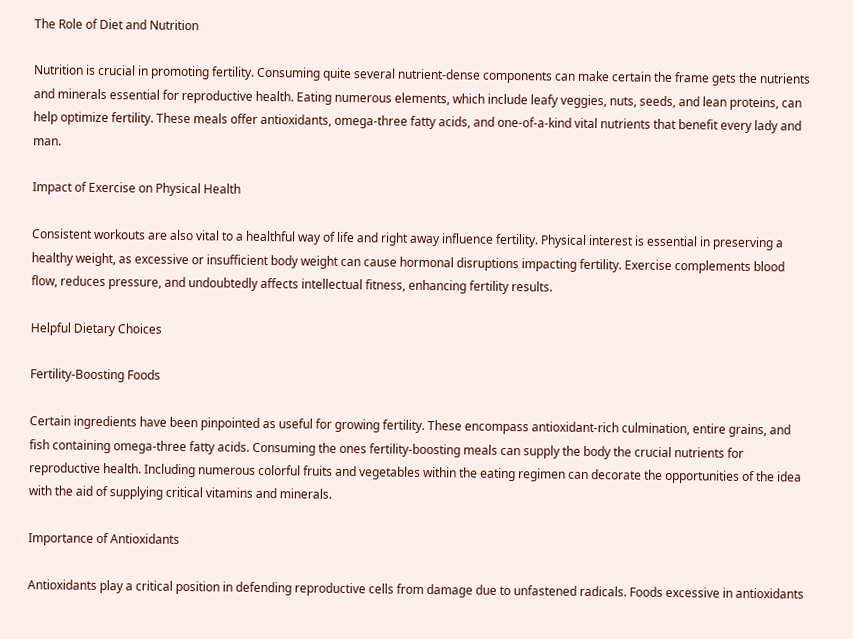The Role of Diet and Nutrition

Nutrition is crucial in promoting fertility. Consuming quite several nutrient-dense components can make certain the frame gets the nutrients and minerals essential for reproductive health. Eating numerous elements, which include leafy veggies, nuts, seeds, and lean proteins, can help optimize fertility. These meals offer antioxidants, omega-three fatty acids, and one-of-a-kind vital nutrients that benefit every lady and man.

Impact of Exercise on Physical Health

Consistent workouts are also vital to a healthful way of life and right away influence fertility. Physical interest is essential in preserving a healthy weight, as excessive or insufficient body weight can cause hormonal disruptions impacting fertility. Exercise complements blood flow, reduces pressure, and undoubtedly affects intellectual fitness, enhancing fertility results.

Helpful Dietary Choices

Fertility-Boosting Foods

Certain ingredients have been pinpointed as useful for growing fertility. These encompass antioxidant-rich culmination, entire grains, and fish containing omega-three fatty acids. Consuming the ones fertility-boosting meals can supply the body the crucial nutrients for reproductive health. Including numerous colorful fruits and vegetables within the eating regimen can decorate the opportunities of the idea with the aid of supplying critical vitamins and minerals.

Importance of Antioxidants

Antioxidants play a critical position in defending reproductive cells from damage due to unfastened radicals. Foods excessive in antioxidants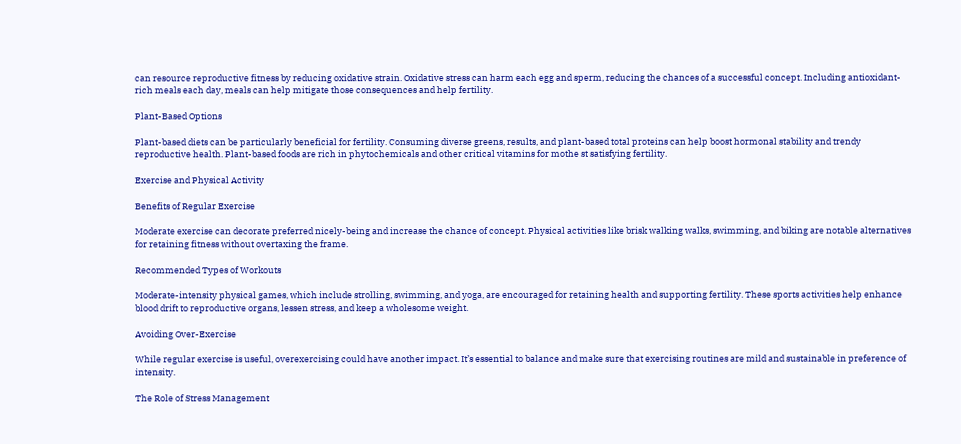can resource reproductive fitness by reducing oxidative strain. Oxidative stress can harm each egg and sperm, reducing the chances of a successful concept. Including antioxidant-rich meals each day, meals can help mitigate those consequences and help fertility.

Plant-Based Options

Plant-based diets can be particularly beneficial for fertility. Consuming diverse greens, results, and plant-based total proteins can help boost hormonal stability and trendy reproductive health. Plant-based foods are rich in phytochemicals and other critical vitamins for mothe st satisfying fertility.

Exercise and Physical Activity

Benefits of Regular Exercise

Moderate exercise can decorate preferred nicely-being and increase the chance of concept. Physical activities like brisk walking walks, swimming, and biking are notable alternatives for retaining fitness without overtaxing the frame.

Recommended Types of Workouts

Moderate-intensity physical games, which include strolling, swimming, and yoga, are encouraged for retaining health and supporting fertility. These sports activities help enhance blood drift to reproductive organs, lessen stress, and keep a wholesome weight.

Avoiding Over-Exercise

While regular exercise is useful, overexercising could have another impact. It’s essential to balance and make sure that exercising routines are mild and sustainable in preference of intensity.

The Role of Stress Management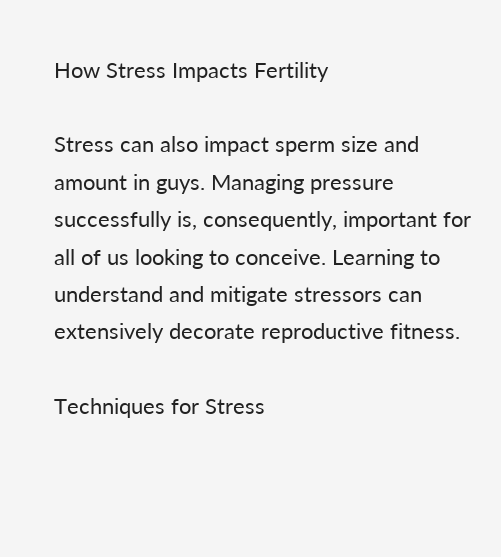How Stress Impacts Fertility

Stress can also impact sperm size and amount in guys. Managing pressure successfully is, consequently, important for all of us looking to conceive. Learning to understand and mitigate stressors can extensively decorate reproductive fitness.

Techniques for Stress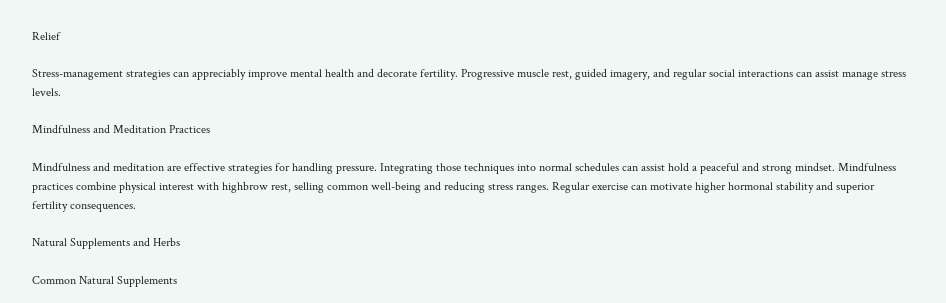Relief

Stress-management strategies can appreciably improve mental health and decorate fertility. Progressive muscle rest, guided imagery, and regular social interactions can assist manage stress levels.

Mindfulness and Meditation Practices

Mindfulness and meditation are effective strategies for handling pressure. Integrating those techniques into normal schedules can assist hold a peaceful and strong mindset. Mindfulness practices combine physical interest with highbrow rest, selling common well-being and reducing stress ranges. Regular exercise can motivate higher hormonal stability and superior fertility consequences.

Natural Supplements and Herbs

Common Natural Supplements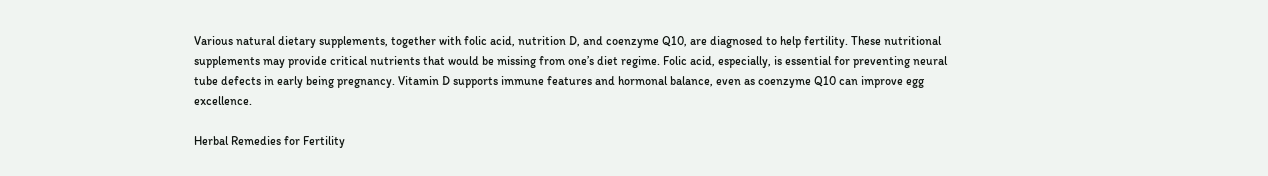Various natural dietary supplements, together with folic acid, nutrition D, and coenzyme Q10, are diagnosed to help fertility. These nutritional supplements may provide critical nutrients that would be missing from one’s diet regime. Folic acid, especially, is essential for preventing neural tube defects in early being pregnancy. Vitamin D supports immune features and hormonal balance, even as coenzyme Q10 can improve egg excellence.

Herbal Remedies for Fertility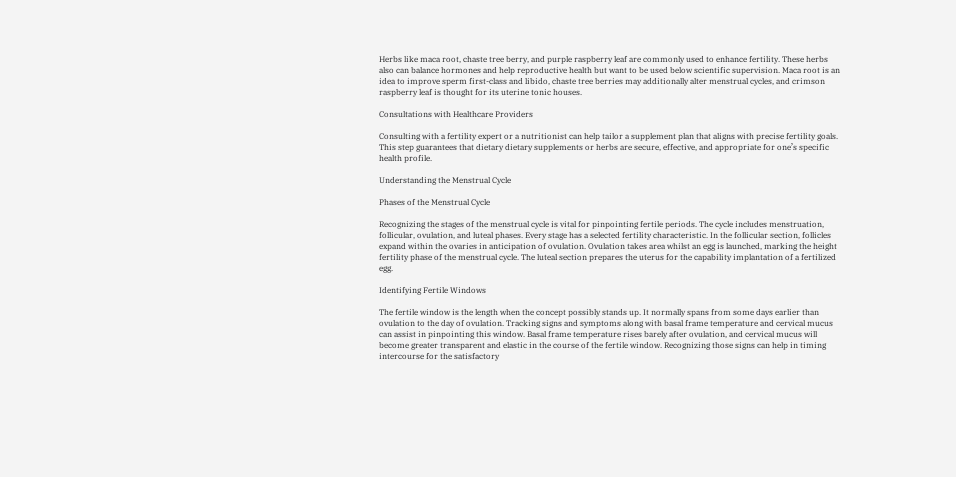Herbs like maca root, chaste tree berry, and purple raspberry leaf are commonly used to enhance fertility. These herbs also can balance hormones and help reproductive health but want to be used below scientific supervision. Maca root is an idea to improve sperm first-class and libido, chaste tree berries may additionally alter menstrual cycles, and crimson raspberry leaf is thought for its uterine tonic houses.

Consultations with Healthcare Providers

Consulting with a fertility expert or a nutritionist can help tailor a supplement plan that aligns with precise fertility goals. This step guarantees that dietary dietary supplements or herbs are secure, effective, and appropriate for one’s specific health profile.

Understanding the Menstrual Cycle

Phases of the Menstrual Cycle

Recognizing the stages of the menstrual cycle is vital for pinpointing fertile periods. The cycle includes menstruation, follicular, ovulation, and luteal phases. Every stage has a selected fertility characteristic. In the follicular section, follicles expand within the ovaries in anticipation of ovulation. Ovulation takes area whilst an egg is launched, marking the height fertility phase of the menstrual cycle. The luteal section prepares the uterus for the capability implantation of a fertilized egg.

Identifying Fertile Windows

The fertile window is the length when the concept possibly stands up. It normally spans from some days earlier than ovulation to the day of ovulation. Tracking signs and symptoms along with basal frame temperature and cervical mucus can assist in pinpointing this window. Basal frame temperature rises barely after ovulation, and cervical mucus will become greater transparent and elastic in the course of the fertile window. Recognizing those signs can help in timing intercourse for the satisfactory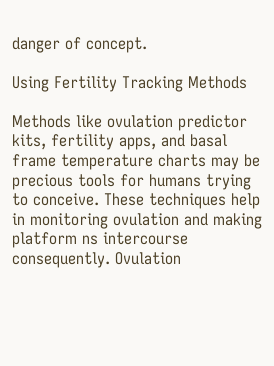danger of concept.

Using Fertility Tracking Methods

Methods like ovulation predictor kits, fertility apps, and basal frame temperature charts may be precious tools for humans trying to conceive. These techniques help in monitoring ovulation and making platform ns intercourse consequently. Ovulation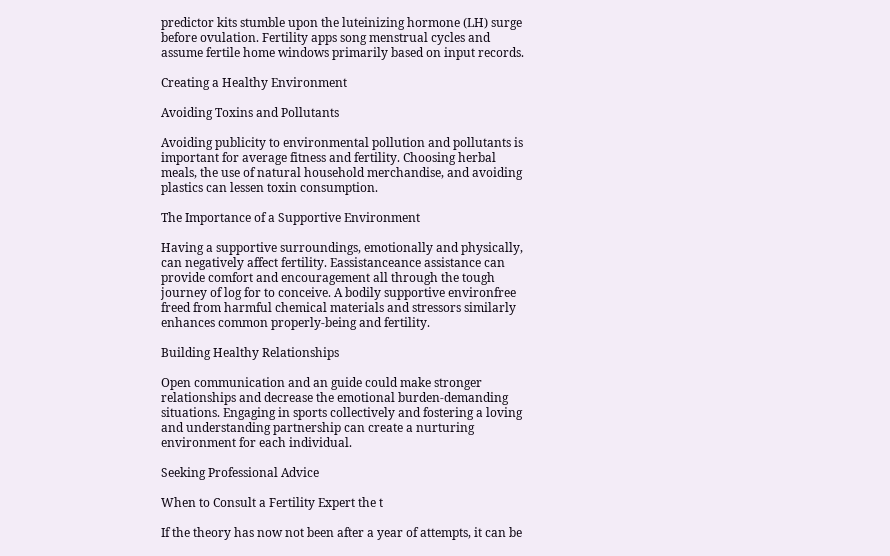predictor kits stumble upon the luteinizing hormone (LH) surge before ovulation. Fertility apps song menstrual cycles and assume fertile home windows primarily based on input records.

Creating a Healthy Environment

Avoiding Toxins and Pollutants

Avoiding publicity to environmental pollution and pollutants is important for average fitness and fertility. Choosing herbal meals, the use of natural household merchandise, and avoiding plastics can lessen toxin consumption.

The Importance of a Supportive Environment

Having a supportive surroundings, emotionally and physically, can negatively affect fertility. Eassistanceance assistance can provide comfort and encouragement all through the tough journey of log for to conceive. A bodily supportive environfree freed from harmful chemical materials and stressors similarly enhances common properly-being and fertility.

Building Healthy Relationships

Open communication and an guide could make stronger relationships and decrease the emotional burden-demanding situations. Engaging in sports collectively and fostering a loving and understanding partnership can create a nurturing environment for each individual.

Seeking Professional Advice

When to Consult a Fertility Expert the t

If the theory has now not been after a year of attempts, it can be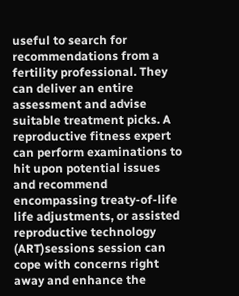useful to search for recommendations from a fertility professional. They can deliver an entire assessment and advise suitable treatment picks. A reproductive fitness expert can perform examinations to hit upon potential issues and recommend encompassing treaty-of-life life adjustments, or assisted reproductive technology (ART)sessions session can cope with concerns right away and enhance the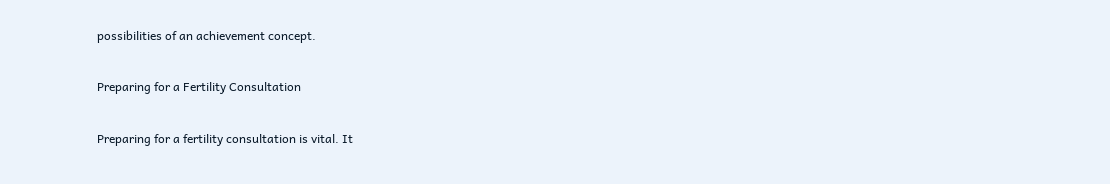possibilities of an achievement concept.

Preparing for a Fertility Consultation

Preparing for a fertility consultation is vital. It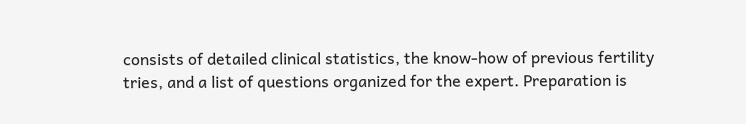consists of detailed clinical statistics, the know-how of previous fertility tries, and a list of questions organized for the expert. Preparation is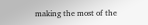making the most of the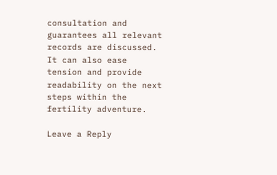consultation and guarantees all relevant records are discussed. It can also ease tension and provide readability on the next steps within the fertility adventure.

Leave a Reply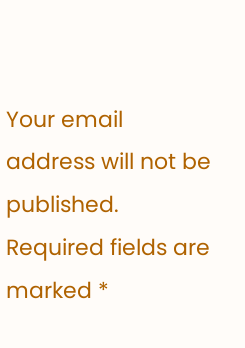Your email address will not be published. Required fields are marked *